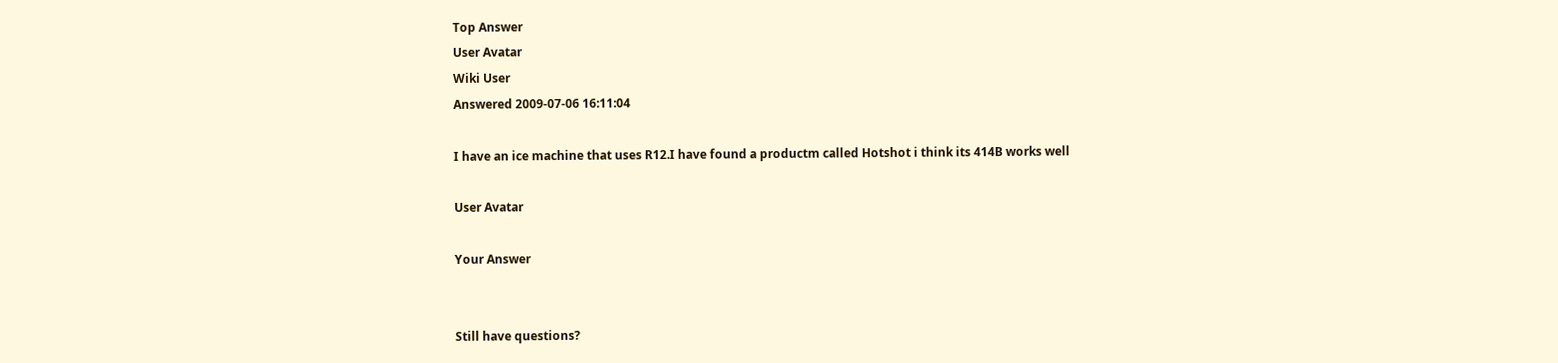Top Answer
User Avatar
Wiki User
Answered 2009-07-06 16:11:04

I have an ice machine that uses R12.I have found a productm called Hotshot i think its 414B works well

User Avatar

Your Answer


Still have questions?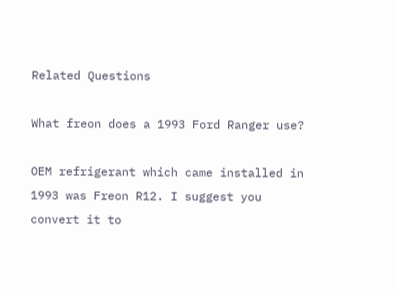Related Questions

What freon does a 1993 Ford Ranger use?

OEM refrigerant which came installed in 1993 was Freon R12. I suggest you convert it to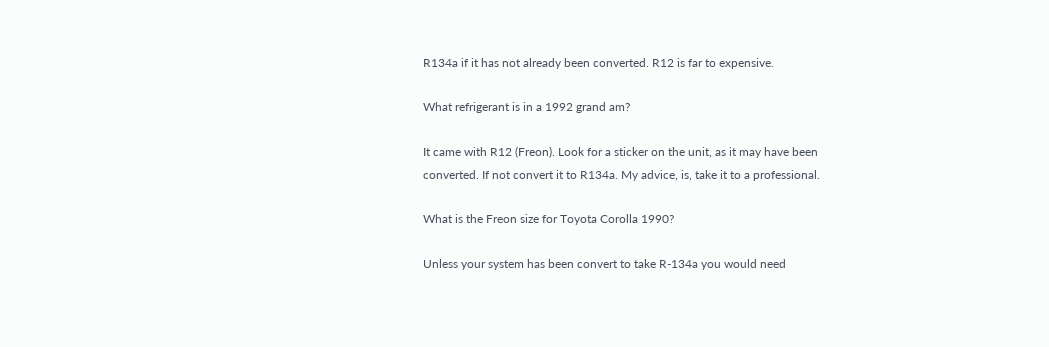R134a if it has not already been converted. R12 is far to expensive.

What refrigerant is in a 1992 grand am?

It came with R12 (Freon). Look for a sticker on the unit, as it may have been converted. If not convert it to R134a. My advice, is, take it to a professional.

What is the Freon size for Toyota Corolla 1990?

Unless your system has been convert to take R-134a you would need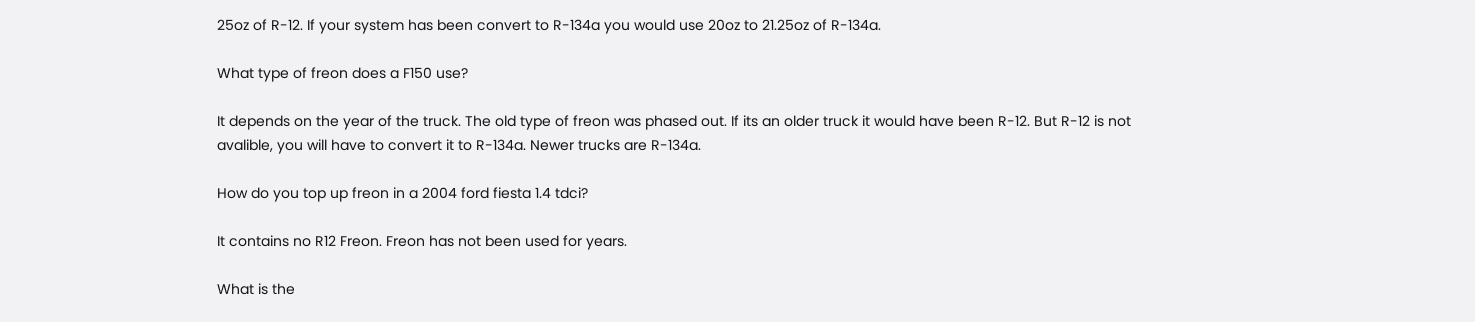25oz of R-12. If your system has been convert to R-134a you would use 20oz to 21.25oz of R-134a.

What type of freon does a F150 use?

It depends on the year of the truck. The old type of freon was phased out. If its an older truck it would have been R-12. But R-12 is not avalible, you will have to convert it to R-134a. Newer trucks are R-134a.

How do you top up freon in a 2004 ford fiesta 1.4 tdci?

It contains no R12 Freon. Freon has not been used for years.

What is the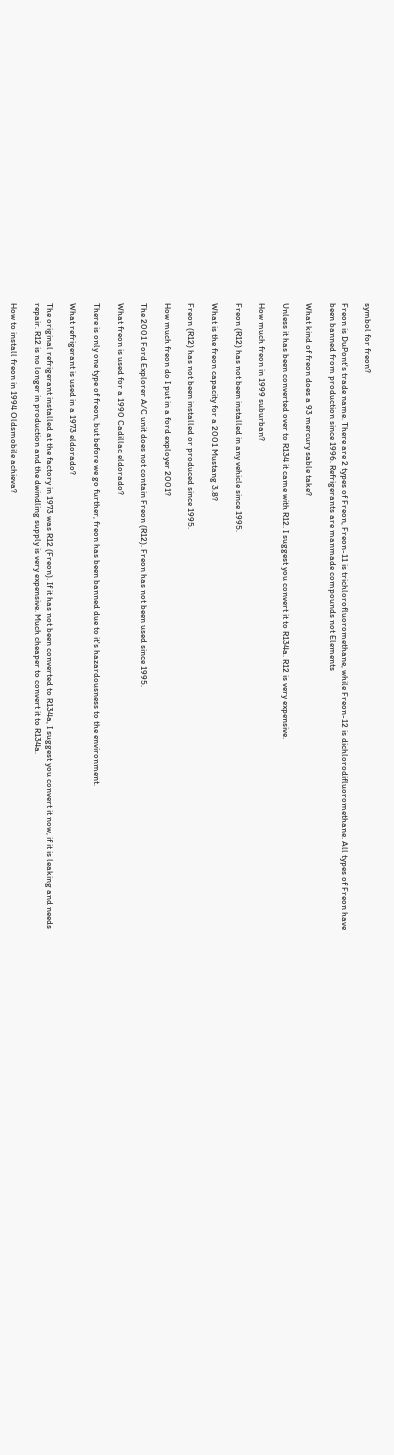symbol for freon?

Freon is DuPont's trade name. There are 2 types of Freon, Freon-11 is trichlorofluoromethane, while Freon-12 is dichlorodifluoromethane. All types of Freon have been banned from production since 1996. Refrigerants are manmade compounds not Elements

What kind of freon does a 93 mercury sable take?

Unless it has been converted over to R134 it came with R12. I suggest you convert it to R134a. R12 is very expensive.

How much freon in 1999 suburban?

Freon (R12) has not been installed in any vehicle since 1995.

What is the freon capacity for a 2001 Mustang 3.8?

Freon (R12) has not been installed or produced since 1995.

How much freon do I put in a ford exployer 2001?

The 2001 Ford Explorer A/C unit does not contain Freon (R12). Freon has not been used since 1995.

What freon is used for a 1990 Cadillac eldorado?

There is only one type of freon, but before we go further, freon has been banned due to it's hazardousness to the environment.

What refrigerant is used in a 1973 eldorado?

The original refrigerant installed at the factory in 1973 was R12 (Freon). If it has not been converted to R134a, I suggest you convert it now, if it is leaking and needs repair. R12 is no longer in production and the dwindling supply is very expensive. Much cheaper to convert it to R134a.

How to install freon in 1994 Oldsmobile achieva?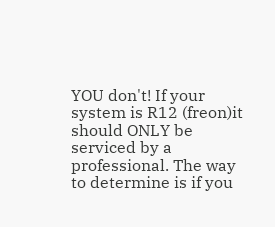YOU don't! If your system is R12 (freon)it should ONLY be serviced by a professional. The way to determine is if you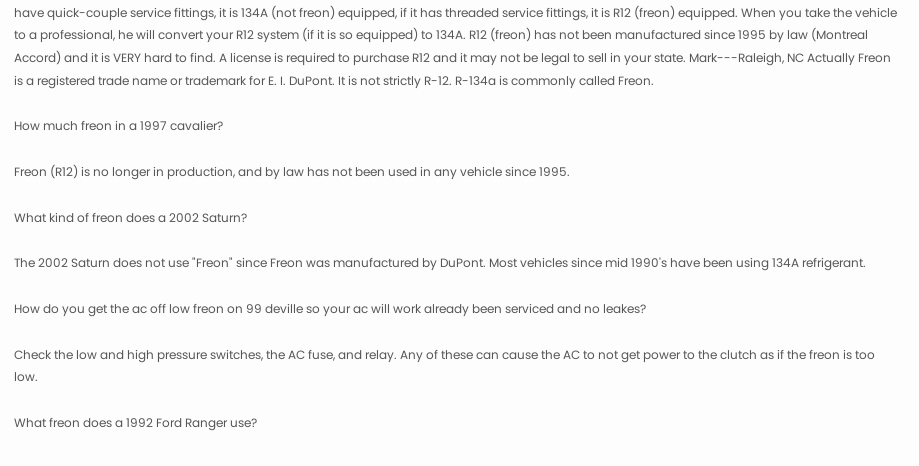have quick-couple service fittings, it is 134A (not freon) equipped, if it has threaded service fittings, it is R12 (freon) equipped. When you take the vehicle to a professional, he will convert your R12 system (if it is so equipped) to 134A. R12 (freon) has not been manufactured since 1995 by law (Montreal Accord) and it is VERY hard to find. A license is required to purchase R12 and it may not be legal to sell in your state. Mark---Raleigh, NC Actually Freon is a registered trade name or trademark for E. I. DuPont. It is not strictly R-12. R-134a is commonly called Freon.

How much freon in a 1997 cavalier?

Freon (R12) is no longer in production, and by law has not been used in any vehicle since 1995.

What kind of freon does a 2002 Saturn?

The 2002 Saturn does not use "Freon" since Freon was manufactured by DuPont. Most vehicles since mid 1990's have been using 134A refrigerant.

How do you get the ac off low freon on 99 deville so your ac will work already been serviced and no leakes?

Check the low and high pressure switches, the AC fuse, and relay. Any of these can cause the AC to not get power to the clutch as if the freon is too low.

What freon does a 1992 Ford Ranger use?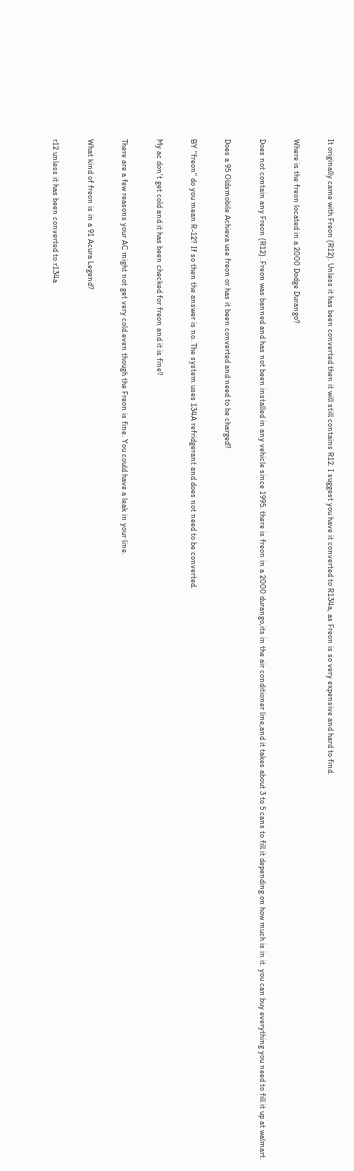It originally came with Freon (R12). Unless it has been converted then it will still contains R12. I suggest you have it converted to R134a, as Freon is so very expensive and hard to find.

Where is the freon located in a 2000 Dodge Durango?

Does not contain any Freon (R12). Freon was banned and has not been installed in any vehicle since 1995. there is freon in a 2000 durango,its in the air conditioner line,and it takes about 3 to 5 cans to fill it depending on how much is in it. you can buy everything you need to fill it up at walmart.

Does a 95 Oldsmobile Achieva use freon or has it been converted and need to be charged?

BY "freon" do you mean R-12? If so then the answer is no. The system uses 134A refridgerant and does not need to be converted.

My ac don't get cold and it has been checked for freon and it is fine?

There are a few reasons your AC might not get very cold even though the Freon is fine. You could have a leak in your line.

What kind of freon is in a 91 Acura Legend?

r12 unless it has been converted to r134a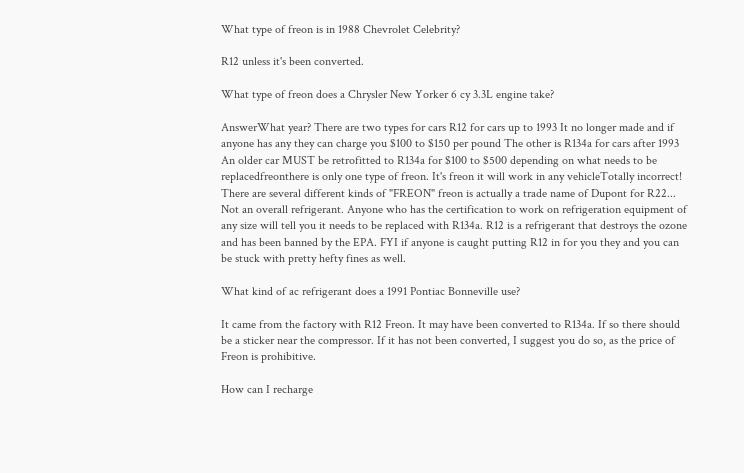What type of freon is in 1988 Chevrolet Celebrity?

R12 unless it's been converted.

What type of freon does a Chrysler New Yorker 6 cy 3.3L engine take?

AnswerWhat year? There are two types for cars R12 for cars up to 1993 It no longer made and if anyone has any they can charge you $100 to $150 per pound The other is R134a for cars after 1993 An older car MUST be retrofitted to R134a for $100 to $500 depending on what needs to be replacedfreonthere is only one type of freon. It's freon it will work in any vehicleTotally incorrect! There are several different kinds of "FREON" freon is actually a trade name of Dupont for R22... Not an overall refrigerant. Anyone who has the certification to work on refrigeration equipment of any size will tell you it needs to be replaced with R134a. R12 is a refrigerant that destroys the ozone and has been banned by the EPA. FYI if anyone is caught putting R12 in for you they and you can be stuck with pretty hefty fines as well.

What kind of ac refrigerant does a 1991 Pontiac Bonneville use?

It came from the factory with R12 Freon. It may have been converted to R134a. If so there should be a sticker near the compressor. If it has not been converted, I suggest you do so, as the price of Freon is prohibitive.

How can I recharge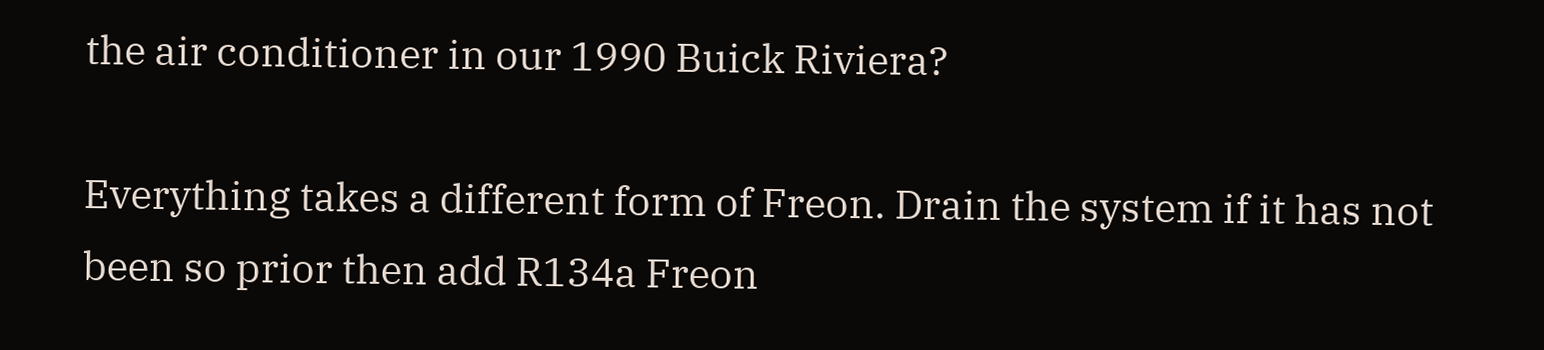the air conditioner in our 1990 Buick Riviera?

Everything takes a different form of Freon. Drain the system if it has not been so prior then add R134a Freon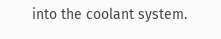into the coolant system.